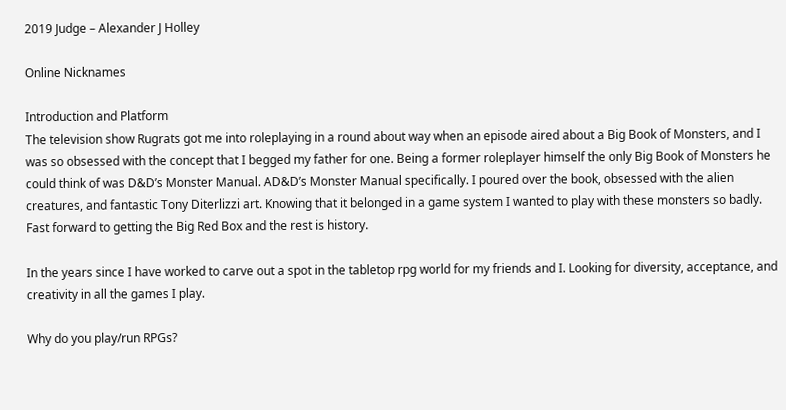2019 Judge – Alexander J Holley

Online Nicknames

Introduction and Platform
The television show Rugrats got me into roleplaying in a round about way when an episode aired about a Big Book of Monsters, and I was so obsessed with the concept that I begged my father for one. Being a former roleplayer himself the only Big Book of Monsters he could think of was D&D’s Monster Manual. AD&D’s Monster Manual specifically. I poured over the book, obsessed with the alien creatures, and fantastic Tony Diterlizzi art. Knowing that it belonged in a game system I wanted to play with these monsters so badly. Fast forward to getting the Big Red Box and the rest is history.

In the years since I have worked to carve out a spot in the tabletop rpg world for my friends and I. Looking for diversity, acceptance, and creativity in all the games I play.

Why do you play/run RPGs?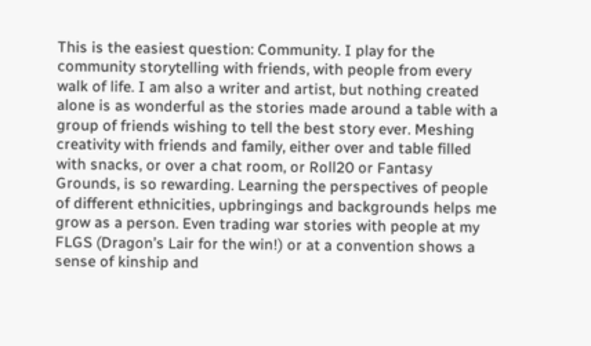This is the easiest question: Community. I play for the community storytelling with friends, with people from every walk of life. I am also a writer and artist, but nothing created alone is as wonderful as the stories made around a table with a group of friends wishing to tell the best story ever. Meshing creativity with friends and family, either over and table filled with snacks, or over a chat room, or Roll20 or Fantasy Grounds, is so rewarding. Learning the perspectives of people of different ethnicities, upbringings and backgrounds helps me grow as a person. Even trading war stories with people at my FLGS (Dragon’s Lair for the win!) or at a convention shows a sense of kinship and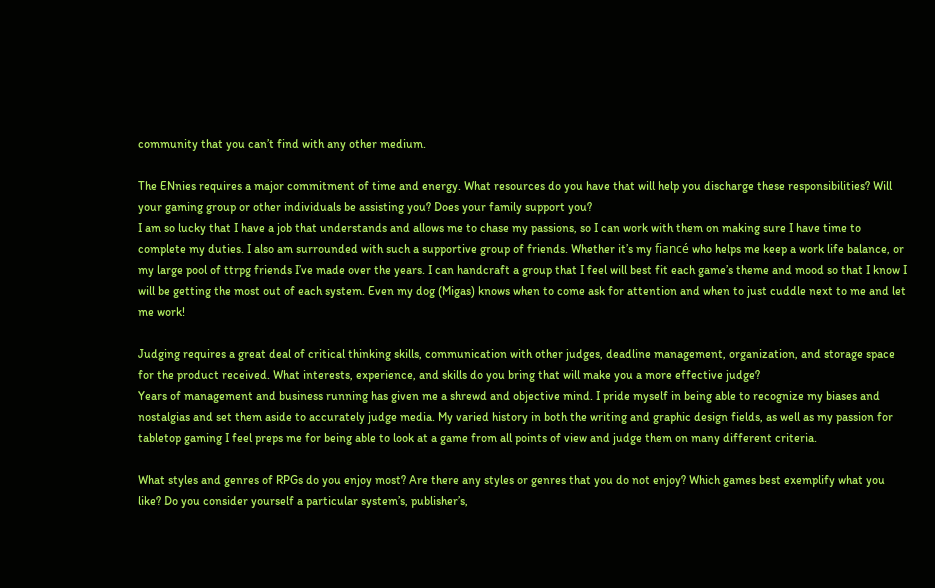community that you can’t find with any other medium.

The ENnies requires a major commitment of time and energy. What resources do you have that will help you discharge these responsibilities? Will your gaming group or other individuals be assisting you? Does your family support you?
I am so lucky that I have a job that understands and allows me to chase my passions, so I can work with them on making sure I have time to complete my duties. I also am surrounded with such a supportive group of friends. Whether it’s my fiancé who helps me keep a work life balance, or my large pool of ttrpg friends I’ve made over the years. I can handcraft a group that I feel will best fit each game’s theme and mood so that I know I will be getting the most out of each system. Even my dog (Migas) knows when to come ask for attention and when to just cuddle next to me and let me work!

Judging requires a great deal of critical thinking skills, communication with other judges, deadline management, organization, and storage space for the product received. What interests, experience, and skills do you bring that will make you a more effective judge?
Years of management and business running has given me a shrewd and objective mind. I pride myself in being able to recognize my biases and nostalgias and set them aside to accurately judge media. My varied history in both the writing and graphic design fields, as well as my passion for tabletop gaming I feel preps me for being able to look at a game from all points of view and judge them on many different criteria.

What styles and genres of RPGs do you enjoy most? Are there any styles or genres that you do not enjoy? Which games best exemplify what you like? Do you consider yourself a particular system’s, publisher’s,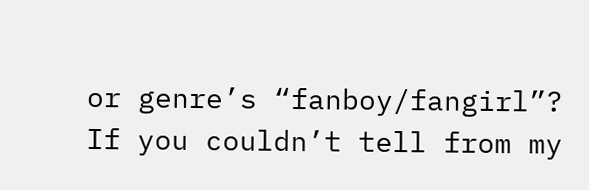or genre’s “fanboy/fangirl”?
If you couldn’t tell from my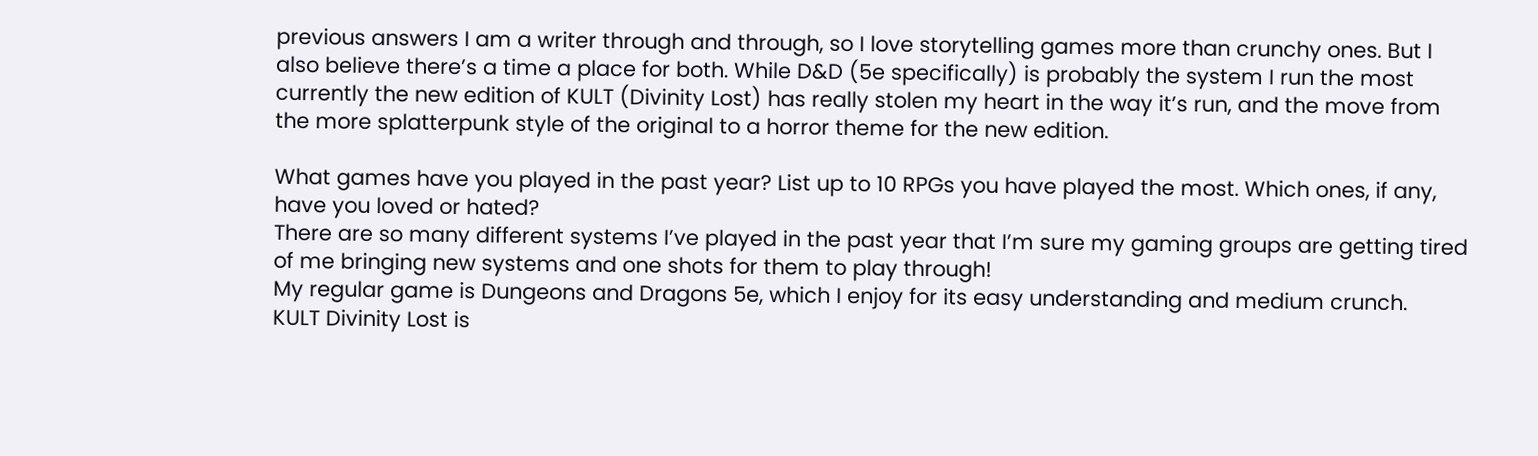previous answers I am a writer through and through, so I love storytelling games more than crunchy ones. But I also believe there’s a time a place for both. While D&D (5e specifically) is probably the system I run the most currently the new edition of KULT (Divinity Lost) has really stolen my heart in the way it’s run, and the move from the more splatterpunk style of the original to a horror theme for the new edition.

What games have you played in the past year? List up to 10 RPGs you have played the most. Which ones, if any, have you loved or hated?
There are so many different systems I’ve played in the past year that I’m sure my gaming groups are getting tired of me bringing new systems and one shots for them to play through!
My regular game is Dungeons and Dragons 5e, which I enjoy for its easy understanding and medium crunch.
KULT Divinity Lost is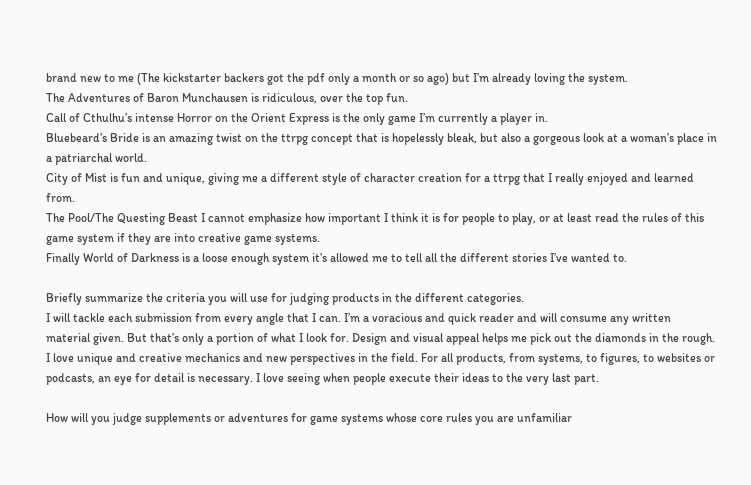brand new to me (The kickstarter backers got the pdf only a month or so ago) but I’m already loving the system.
The Adventures of Baron Munchausen is ridiculous, over the top fun.
Call of Cthulhu’s intense Horror on the Orient Express is the only game I’m currently a player in.
Bluebeard’s Bride is an amazing twist on the ttrpg concept that is hopelessly bleak, but also a gorgeous look at a woman’s place in a patriarchal world.
City of Mist is fun and unique, giving me a different style of character creation for a ttrpg that I really enjoyed and learned from.
The Pool/The Questing Beast I cannot emphasize how important I think it is for people to play, or at least read the rules of this game system if they are into creative game systems.
Finally World of Darkness is a loose enough system it’s allowed me to tell all the different stories I’ve wanted to.

Briefly summarize the criteria you will use for judging products in the different categories.
I will tackle each submission from every angle that I can. I’m a voracious and quick reader and will consume any written material given. But that’s only a portion of what I look for. Design and visual appeal helps me pick out the diamonds in the rough. I love unique and creative mechanics and new perspectives in the field. For all products, from systems, to figures, to websites or podcasts, an eye for detail is necessary. I love seeing when people execute their ideas to the very last part.

How will you judge supplements or adventures for game systems whose core rules you are unfamiliar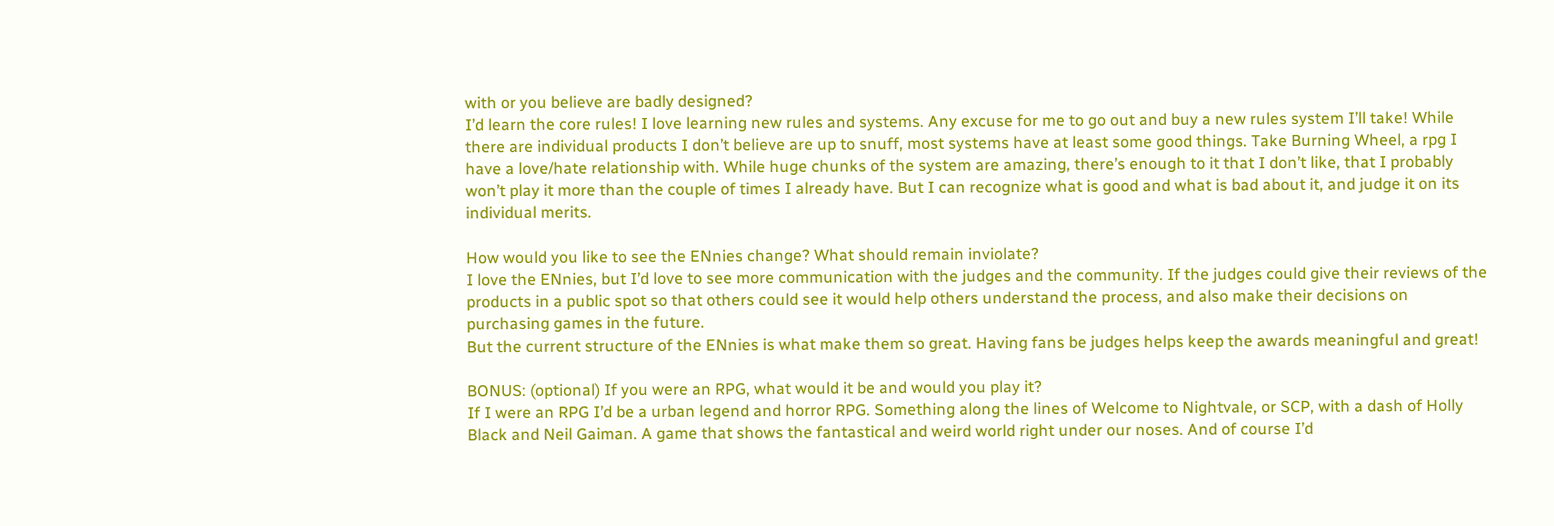with or you believe are badly designed?
I’d learn the core rules! I love learning new rules and systems. Any excuse for me to go out and buy a new rules system I’ll take! While there are individual products I don’t believe are up to snuff, most systems have at least some good things. Take Burning Wheel, a rpg I have a love/hate relationship with. While huge chunks of the system are amazing, there’s enough to it that I don’t like, that I probably won’t play it more than the couple of times I already have. But I can recognize what is good and what is bad about it, and judge it on its individual merits.

How would you like to see the ENnies change? What should remain inviolate?
I love the ENnies, but I’d love to see more communication with the judges and the community. If the judges could give their reviews of the products in a public spot so that others could see it would help others understand the process, and also make their decisions on purchasing games in the future.
But the current structure of the ENnies is what make them so great. Having fans be judges helps keep the awards meaningful and great!

BONUS: (optional) If you were an RPG, what would it be and would you play it?
If I were an RPG I’d be a urban legend and horror RPG. Something along the lines of Welcome to Nightvale, or SCP, with a dash of Holly Black and Neil Gaiman. A game that shows the fantastical and weird world right under our noses. And of course I’d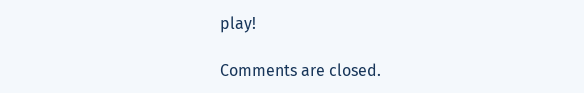play!

Comments are closed.